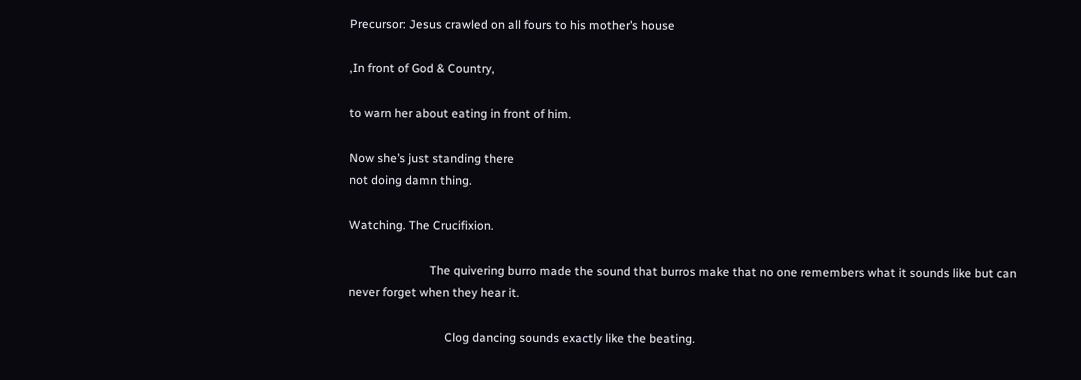Precursor: Jesus crawled on all fours to his mother’s house

,In front of God & Country,

to warn her about eating in front of him.

Now she’s just standing there
not doing damn thing.

Watching. The Crucifixion.

                           The quivering burro made the sound that burros make that no one remembers what it sounds like but can never forget when they hear it.

                                Clog dancing sounds exactly like the beating.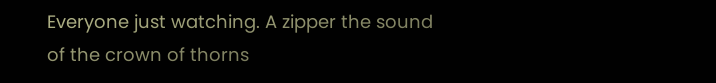Everyone just watching. A zipper the sound of the crown of thorns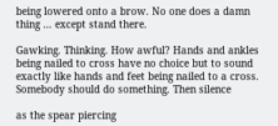being lowered onto a brow. No one does a damn thing … except stand there.

Gawking. Thinking. How awful? Hands and ankles being nailed to cross have no choice but to sound exactly like hands and feet being nailed to a cross. Somebody should do something. Then silence

as the spear piercing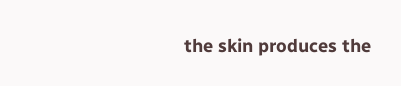the skin produces the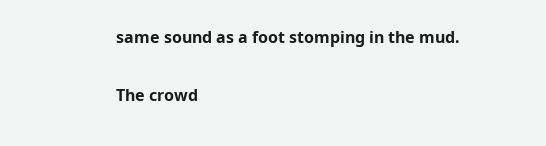same sound as a foot stomping in the mud.

The crowd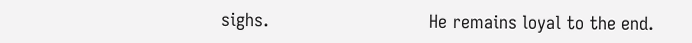sighs.                                He remains loyal to the end.